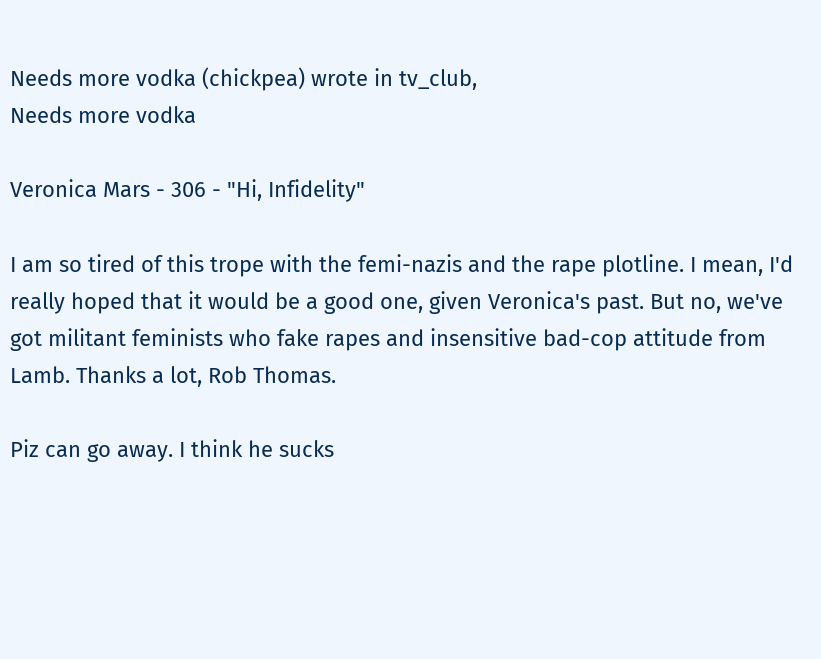Needs more vodka (chickpea) wrote in tv_club,
Needs more vodka

Veronica Mars - 306 - "Hi, Infidelity"

I am so tired of this trope with the femi-nazis and the rape plotline. I mean, I'd really hoped that it would be a good one, given Veronica's past. But no, we've got militant feminists who fake rapes and insensitive bad-cop attitude from Lamb. Thanks a lot, Rob Thomas.

Piz can go away. I think he sucks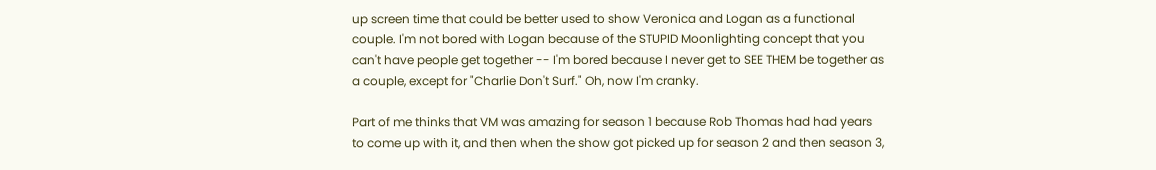up screen time that could be better used to show Veronica and Logan as a functional couple. I'm not bored with Logan because of the STUPID Moonlighting concept that you can't have people get together -- I'm bored because I never get to SEE THEM be together as a couple, except for "Charlie Don't Surf." Oh, now I'm cranky.

Part of me thinks that VM was amazing for season 1 because Rob Thomas had had years to come up with it, and then when the show got picked up for season 2 and then season 3,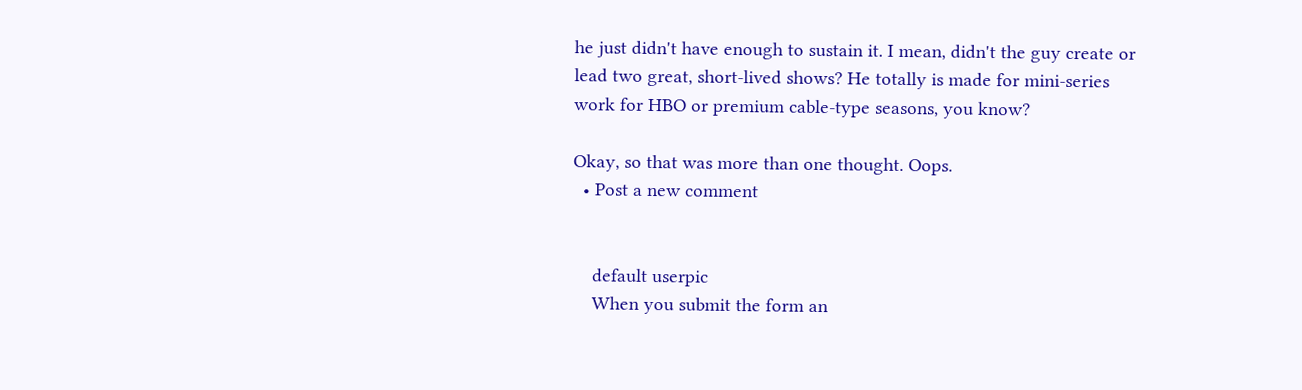he just didn't have enough to sustain it. I mean, didn't the guy create or lead two great, short-lived shows? He totally is made for mini-series work for HBO or premium cable-type seasons, you know?

Okay, so that was more than one thought. Oops.
  • Post a new comment


    default userpic
    When you submit the form an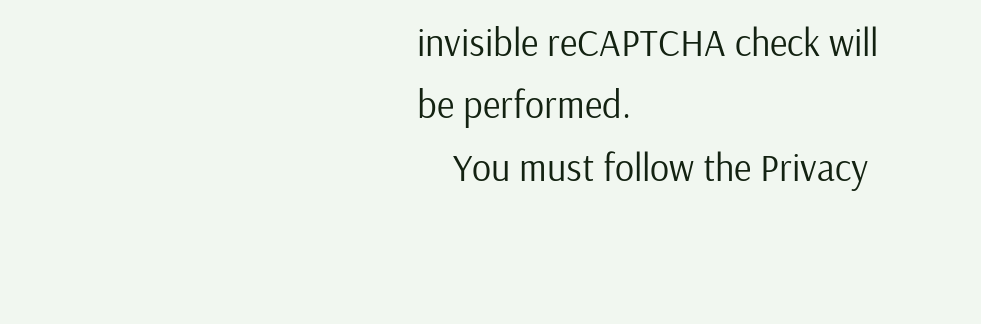invisible reCAPTCHA check will be performed.
    You must follow the Privacy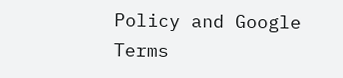Policy and Google Terms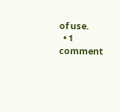of use.
  • 1 comment